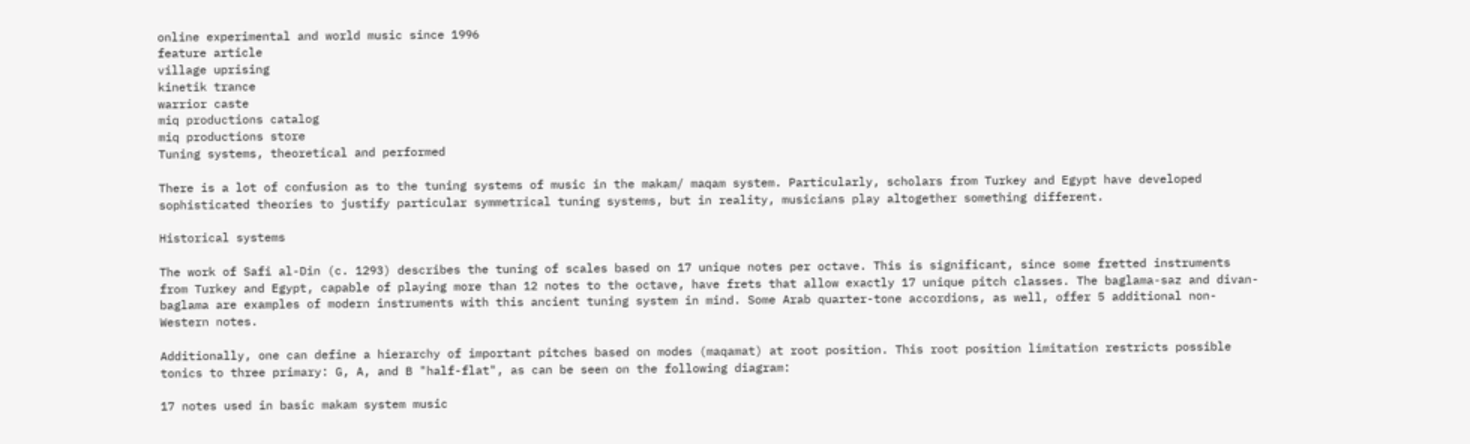online experimental and world music since 1996
feature article
village uprising
kinetik trance
warrior caste
miq productions catalog
miq productions store
Tuning systems, theoretical and performed

There is a lot of confusion as to the tuning systems of music in the makam/ maqam system. Particularly, scholars from Turkey and Egypt have developed sophisticated theories to justify particular symmetrical tuning systems, but in reality, musicians play altogether something different.

Historical systems

The work of Safi al-Din (c. 1293) describes the tuning of scales based on 17 unique notes per octave. This is significant, since some fretted instruments from Turkey and Egypt, capable of playing more than 12 notes to the octave, have frets that allow exactly 17 unique pitch classes. The baglama-saz and divan-baglama are examples of modern instruments with this ancient tuning system in mind. Some Arab quarter-tone accordions, as well, offer 5 additional non-Western notes.

Additionally, one can define a hierarchy of important pitches based on modes (maqamat) at root position. This root position limitation restricts possible tonics to three primary: G, A, and B "half-flat", as can be seen on the following diagram:

17 notes used in basic makam system music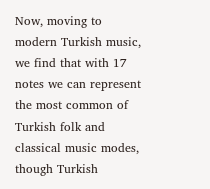Now, moving to modern Turkish music, we find that with 17 notes we can represent the most common of Turkish folk and classical music modes, though Turkish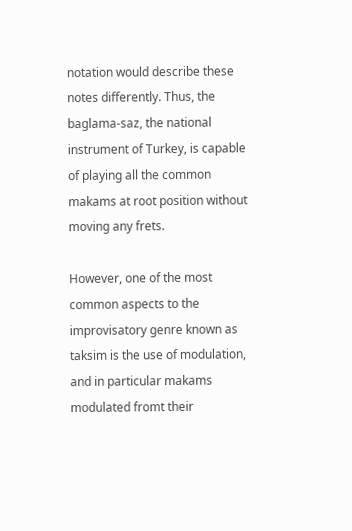notation would describe these notes differently. Thus, the baglama-saz, the national instrument of Turkey, is capable of playing all the common makams at root position without moving any frets.

However, one of the most common aspects to the improvisatory genre known as taksim is the use of modulation, and in particular makams modulated fromt their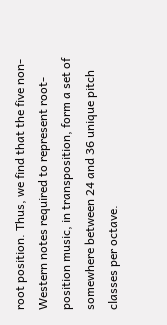root position. Thus, we find that the five non-Western notes required to represent root-position music, in transposition, form a set of somewhere between 24 and 36 unique pitch classes per octave.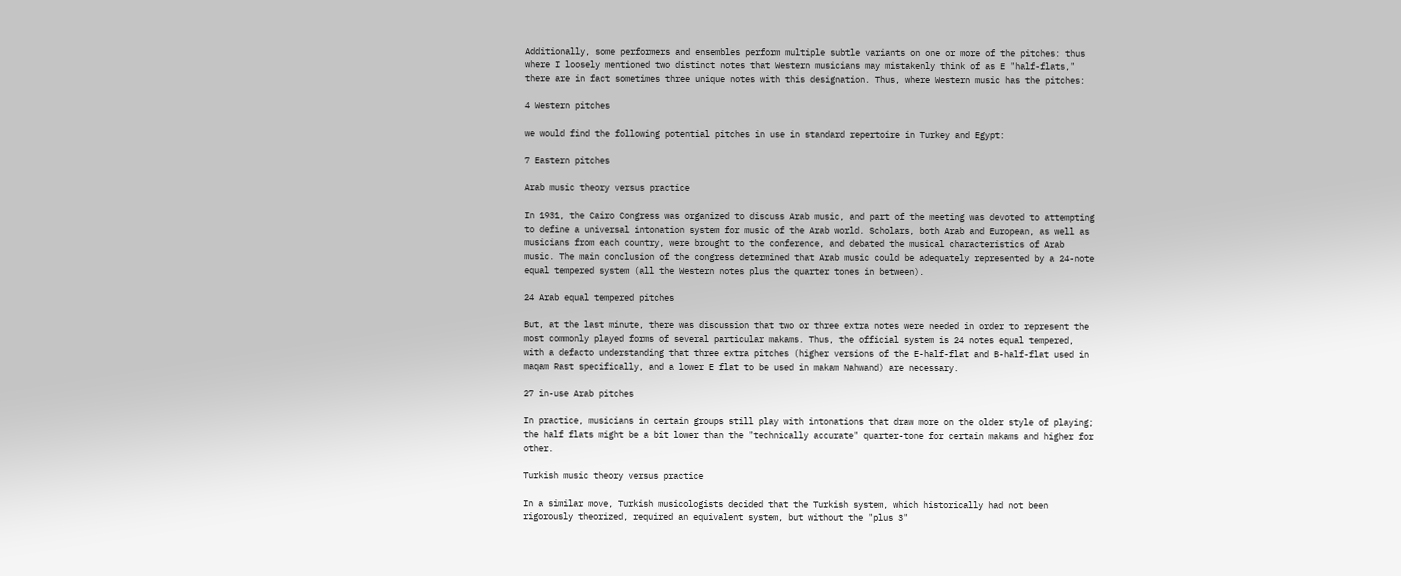Additionally, some performers and ensembles perform multiple subtle variants on one or more of the pitches: thus where I loosely mentioned two distinct notes that Western musicians may mistakenly think of as E "half-flats," there are in fact sometimes three unique notes with this designation. Thus, where Western music has the pitches:

4 Western pitches

we would find the following potential pitches in use in standard repertoire in Turkey and Egypt:

7 Eastern pitches

Arab music theory versus practice

In 1931, the Cairo Congress was organized to discuss Arab music, and part of the meeting was devoted to attempting to define a universal intonation system for music of the Arab world. Scholars, both Arab and European, as well as musicians from each country, were brought to the conference, and debated the musical characteristics of Arab music. The main conclusion of the congress determined that Arab music could be adequately represented by a 24-note equal tempered system (all the Western notes plus the quarter tones in between).

24 Arab equal tempered pitches

But, at the last minute, there was discussion that two or three extra notes were needed in order to represent the most commonly played forms of several particular makams. Thus, the official system is 24 notes equal tempered, with a defacto understanding that three extra pitches (higher versions of the E-half-flat and B-half-flat used in maqam Rast specifically, and a lower E flat to be used in makam Nahwand) are necessary.

27 in-use Arab pitches

In practice, musicians in certain groups still play with intonations that draw more on the older style of playing; the half flats might be a bit lower than the "technically accurate" quarter-tone for certain makams and higher for other.

Turkish music theory versus practice

In a similar move, Turkish musicologists decided that the Turkish system, which historically had not been rigorously theorized, required an equivalent system, but without the "plus 3"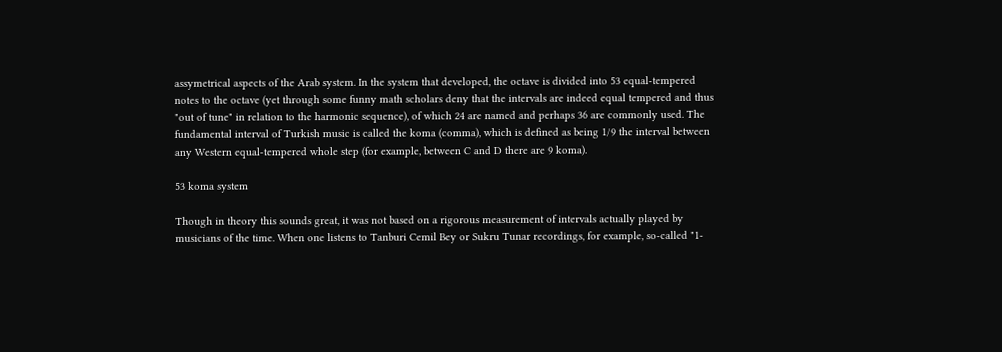assymetrical aspects of the Arab system. In the system that developed, the octave is divided into 53 equal-tempered notes to the octave (yet through some funny math scholars deny that the intervals are indeed equal tempered and thus "out of tune" in relation to the harmonic sequence), of which 24 are named and perhaps 36 are commonly used. The fundamental interval of Turkish music is called the koma (comma), which is defined as being 1/9 the interval between any Western equal-tempered whole step (for example, between C and D there are 9 koma).

53 koma system

Though in theory this sounds great, it was not based on a rigorous measurement of intervals actually played by musicians of the time. When one listens to Tanburi Cemil Bey or Sukru Tunar recordings, for example, so-called "1-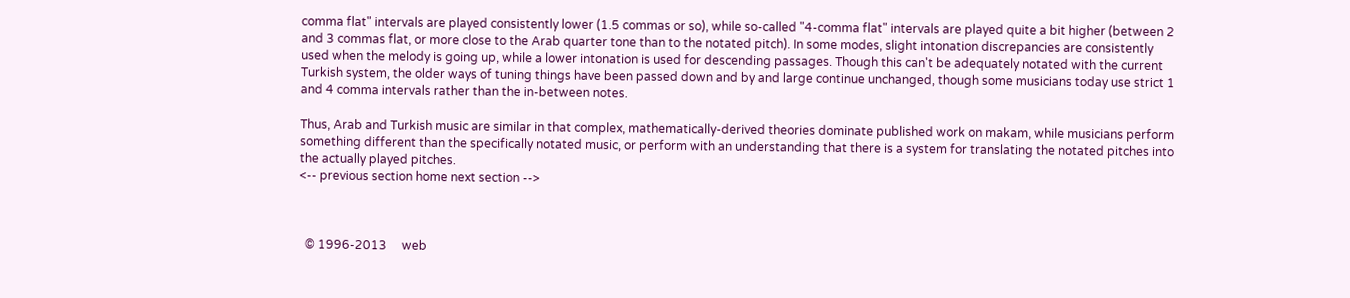comma flat" intervals are played consistently lower (1.5 commas or so), while so-called "4-comma flat" intervals are played quite a bit higher (between 2 and 3 commas flat, or more close to the Arab quarter tone than to the notated pitch). In some modes, slight intonation discrepancies are consistently used when the melody is going up, while a lower intonation is used for descending passages. Though this can't be adequately notated with the current Turkish system, the older ways of tuning things have been passed down and by and large continue unchanged, though some musicians today use strict 1 and 4 comma intervals rather than the in-between notes.

Thus, Arab and Turkish music are similar in that complex, mathematically-derived theories dominate published work on makam, while musicians perform something different than the specifically notated music, or perform with an understanding that there is a system for translating the notated pitches into the actually played pitches.
<-- previous section home next section -->



  © 1996-2013     web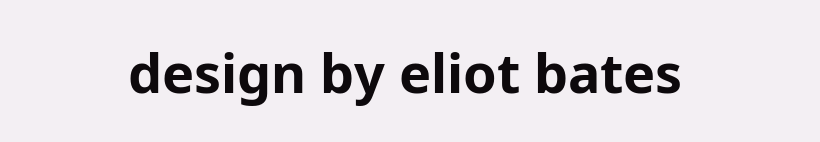design by eliot bates